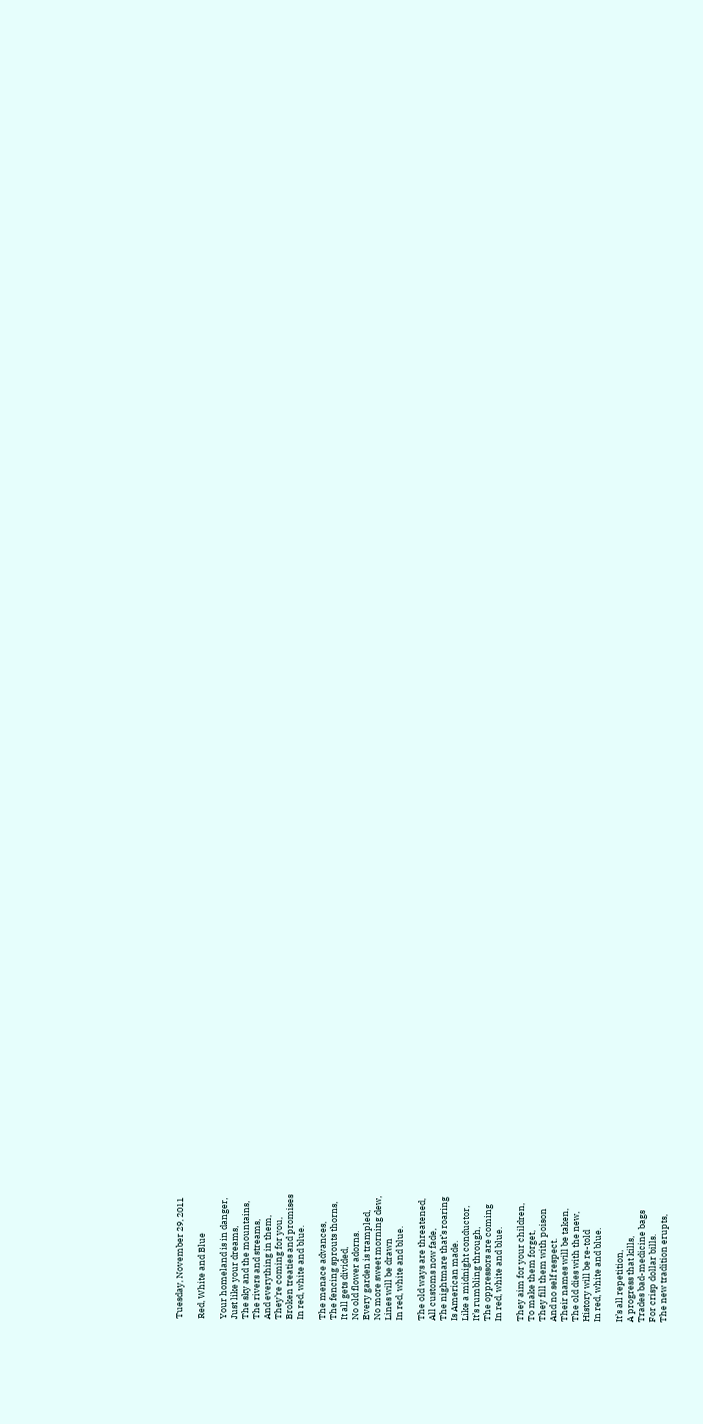Tuesday, November 29, 2011

Red, White and Blue

Your homeland is in danger,
Just like your dreams,
The sky and the mountains,
The rivers and streams,
And everything in them,
They’re coming for you,
Broken treaties and promises
In red, white and blue.

The menace advances,
The fencing sprouts thorns,
It all gets divided,
No old flower adorns.
Every garden is trampled,
No more sweet morning dew,
Lines will be drawn
In red, white and blue.

The old ways are threatened,
All customs now fade,
The nightmare that’s roaring
Is American made.
Like a midnight conductor,
It’s rumbling through,
The oppressors are coming
In red, white and blue.

They aim for your children,
To make them forget,
They fill them with poison
And no self respect.
Their names will be taken,
The old dies with the new,
History will be re-told
In red, white and blue.

It’s all repetition,
A progress that kills,
Trades bad-medicine bags
For crisp dollar bills.
The new tradition erupts,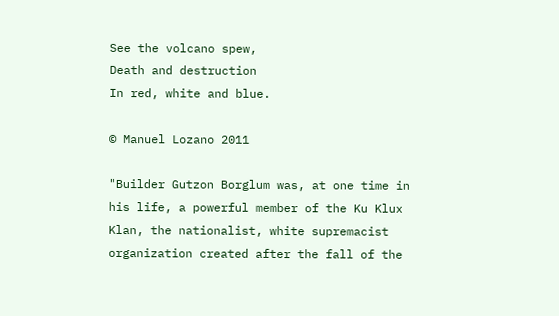See the volcano spew,
Death and destruction
In red, white and blue.

© Manuel Lozano 2011

"Builder Gutzon Borglum was, at one time in his life, a powerful member of the Ku Klux Klan, the nationalist, white supremacist organization created after the fall of the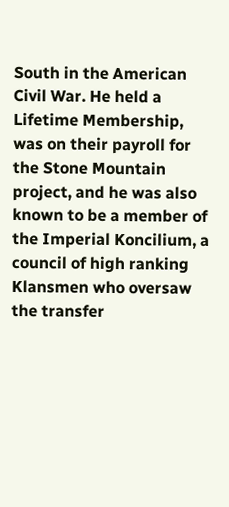South in the American Civil War. He held a Lifetime Membership, was on their payroll for the Stone Mountain project, and he was also known to be a member of the Imperial Koncilium, a council of high ranking Klansmen who oversaw the transfer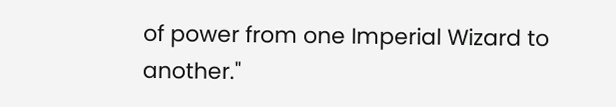of power from one Imperial Wizard to another."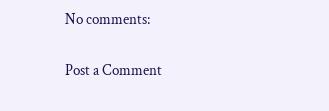No comments:

Post a Comment